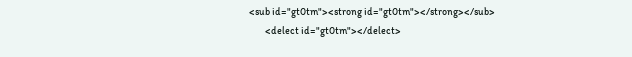<sub id="gt0tm"><strong id="gt0tm"></strong></sub>
        <delect id="gt0tm"></delect>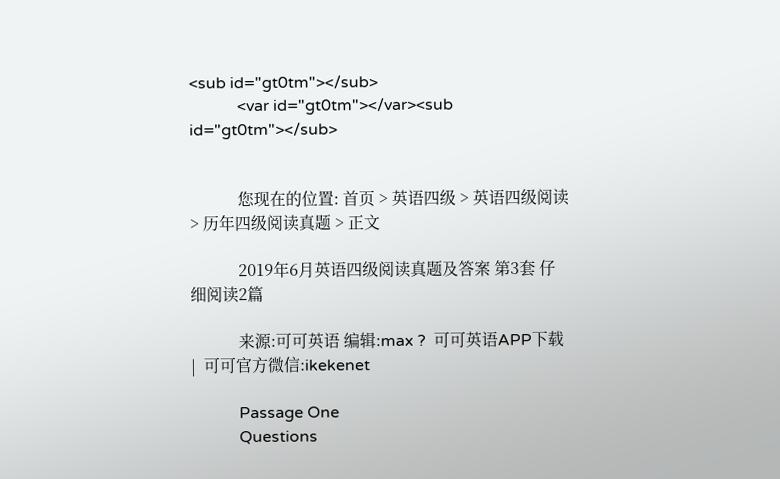<sub id="gt0tm"></sub>
            <var id="gt0tm"></var><sub id="gt0tm"></sub>


            您现在的位置: 首页 > 英语四级 > 英语四级阅读 > 历年四级阅读真题 > 正文

            2019年6月英语四级阅读真题及答案 第3套 仔细阅读2篇

            来源:可可英语 编辑:max ?  可可英语APP下载 |  可可官方微信:ikekenet

            Passage One
            Questions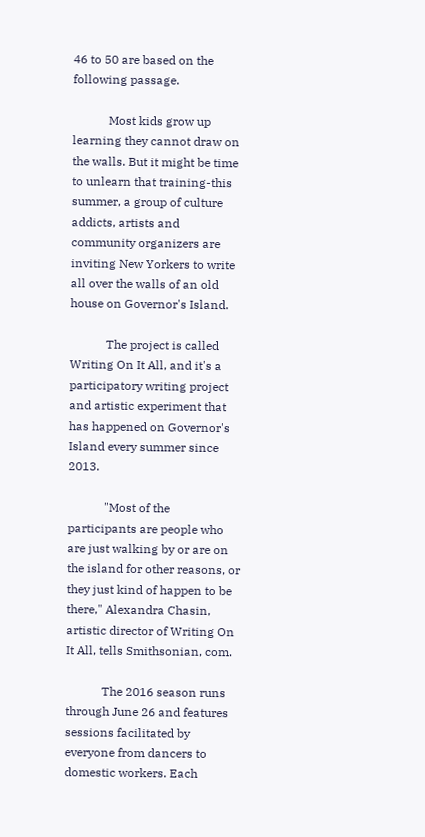46 to 50 are based on the following passage.

            Most kids grow up learning they cannot draw on the walls. But it might be time to unlearn that training-this summer, a group of culture addicts, artists and community organizers are inviting New Yorkers to write all over the walls of an old house on Governor's Island.

            The project is called Writing On It All, and it's a participatory writing project and artistic experiment that has happened on Governor's Island every summer since 2013.

            "Most of the participants are people who are just walking by or are on the island for other reasons, or they just kind of happen to be there," Alexandra Chasin, artistic director of Writing On It All, tells Smithsonian, com.

            The 2016 season runs through June 26 and features sessions facilitated by everyone from dancers to domestic workers. Each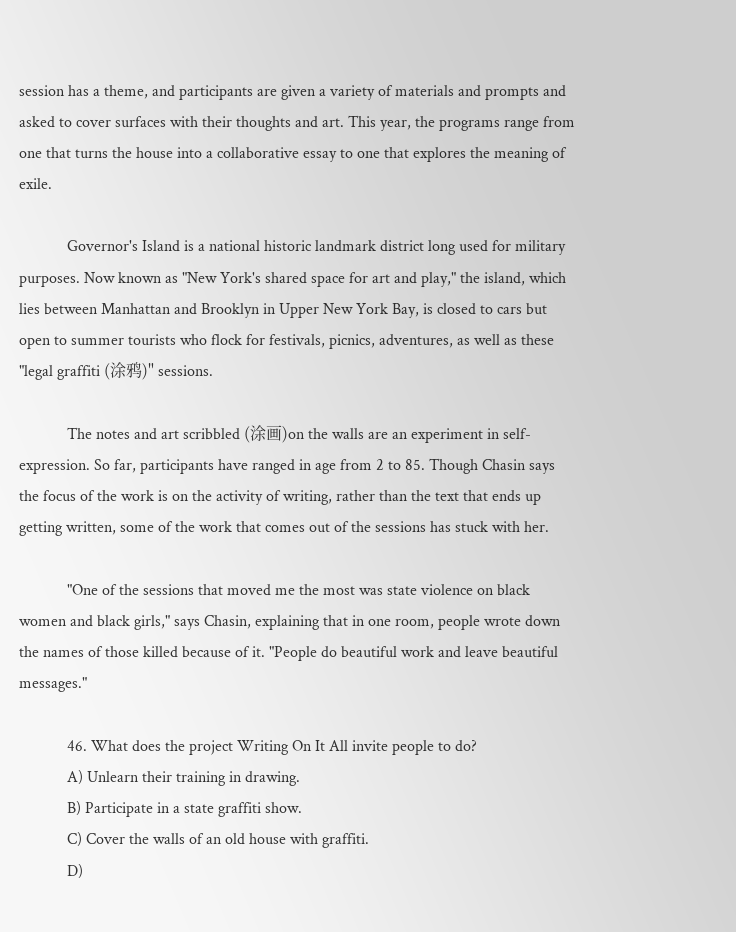session has a theme, and participants are given a variety of materials and prompts and asked to cover surfaces with their thoughts and art. This year, the programs range from one that turns the house into a collaborative essay to one that explores the meaning of exile.

            Governor's Island is a national historic landmark district long used for military purposes. Now known as "New York's shared space for art and play," the island, which lies between Manhattan and Brooklyn in Upper New York Bay, is closed to cars but open to summer tourists who flock for festivals, picnics, adventures, as well as these "legal graffiti (涂鸦)" sessions.

            The notes and art scribbled (涂画)on the walls are an experiment in self-expression. So far, participants have ranged in age from 2 to 85. Though Chasin says the focus of the work is on the activity of writing, rather than the text that ends up getting written, some of the work that comes out of the sessions has stuck with her.

            "One of the sessions that moved me the most was state violence on black women and black girls," says Chasin, explaining that in one room, people wrote down the names of those killed because of it. "People do beautiful work and leave beautiful messages."

            46. What does the project Writing On It All invite people to do?
            A) Unlearn their training in drawing.
            B) Participate in a state graffiti show.
            C) Cover the walls of an old house with graffiti.
            D)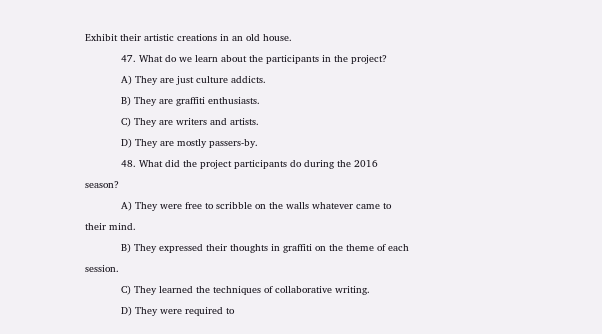Exhibit their artistic creations in an old house.
            47. What do we learn about the participants in the project?
            A) They are just culture addicts.
            B) They are graffiti enthusiasts.
            C) They are writers and artists.
            D) They are mostly passers-by.
            48. What did the project participants do during the 2016 season?
            A) They were free to scribble on the walls whatever came to their mind.
            B) They expressed their thoughts in graffiti on the theme of each session.
            C) They learned the techniques of collaborative writing.
            D) They were required to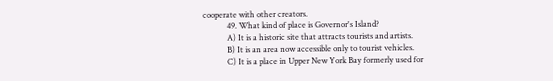cooperate with other creators.
            49. What kind of place is Governor's Island?
            A) It is a historic site that attracts tourists and artists.
            B) It is an area now accessible only to tourist vehicles.
            C) It is a place in Upper New York Bay formerly used for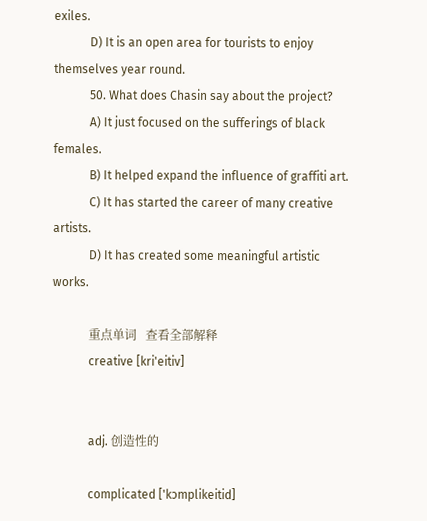exiles.
            D) It is an open area for tourists to enjoy themselves year round.
            50. What does Chasin say about the project?
            A) It just focused on the sufferings of black females.
            B) It helped expand the influence of graffiti art.
            C) It has started the career of many creative artists.
            D) It has created some meaningful artistic works.

            重点单词   查看全部解释
            creative [kri'eitiv]


            adj. 创造性的

            complicated ['kɔmplikeitid]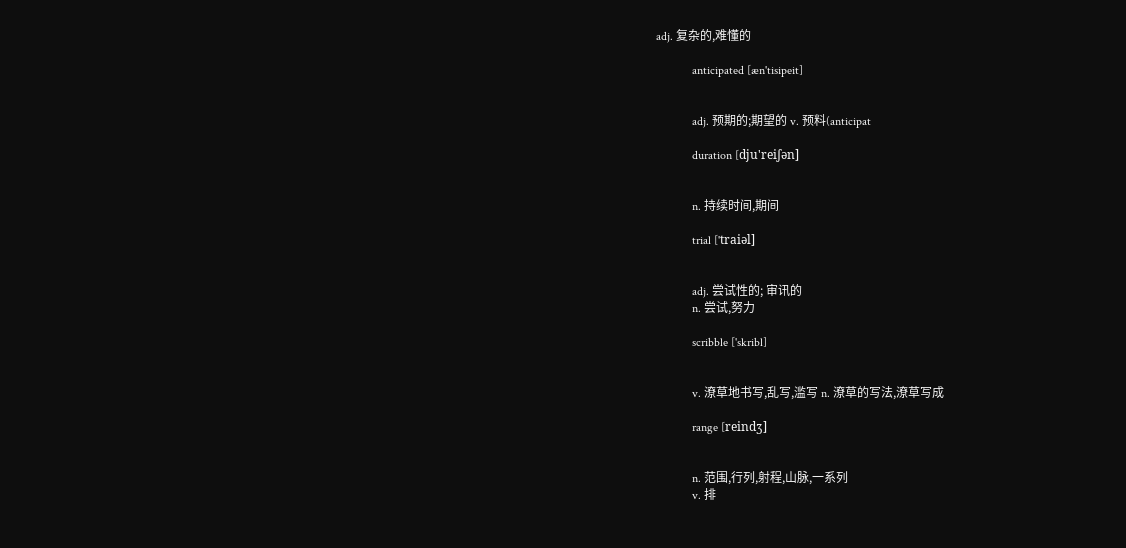adj. 复杂的,难懂的

            anticipated [æn'tisipeit]


            adj. 预期的;期望的 v. 预料(anticipat

            duration [dju'reiʃən]


            n. 持续时间,期间

            trial ['traiəl]


            adj. 尝试性的; 审讯的
            n. 尝试,努力

            scribble ['skribl]


            v. 潦草地书写,乱写,滥写 n. 潦草的写法,潦草写成

            range [reindʒ]


            n. 范围,行列,射程,山脉,一系列
            v. 排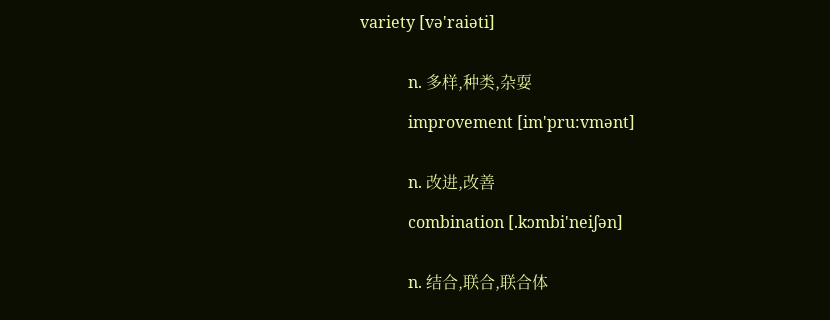variety [və'raiəti]


            n. 多样,种类,杂耍

            improvement [im'pru:vmənt]


            n. 改进,改善

            combination [.kɔmbi'neiʃən]


            n. 结合,联合,联合体